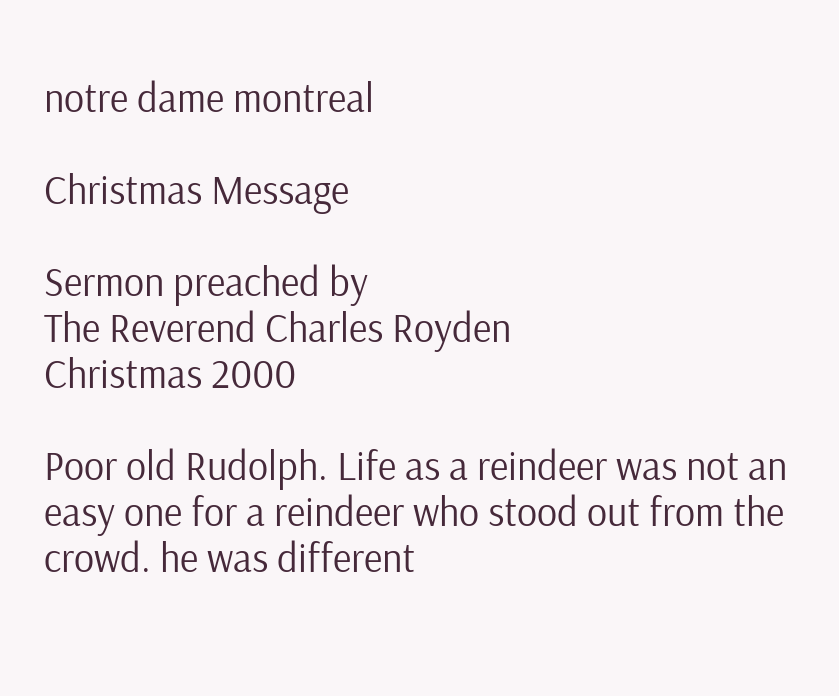notre dame montreal

Christmas Message

Sermon preached by
The Reverend Charles Royden
Christmas 2000

Poor old Rudolph. Life as a reindeer was not an easy one for a reindeer who stood out from the crowd. he was different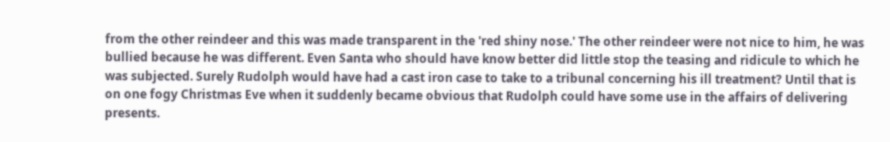from the other reindeer and this was made transparent in the 'red shiny nose.' The other reindeer were not nice to him, he was bullied because he was different. Even Santa who should have know better did little stop the teasing and ridicule to which he was subjected. Surely Rudolph would have had a cast iron case to take to a tribunal concerning his ill treatment? Until that is on one fogy Christmas Eve when it suddenly became obvious that Rudolph could have some use in the affairs of delivering presents.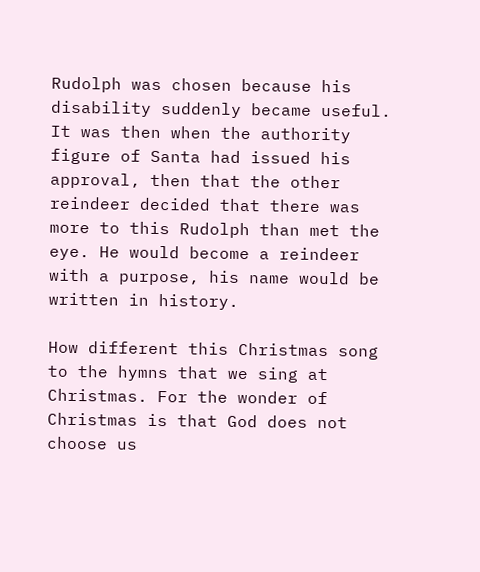Rudolph was chosen because his disability suddenly became useful. It was then when the authority figure of Santa had issued his approval, then that the other reindeer decided that there was more to this Rudolph than met the eye. He would become a reindeer with a purpose, his name would be written in history.

How different this Christmas song to the hymns that we sing at Christmas. For the wonder of Christmas is that God does not choose us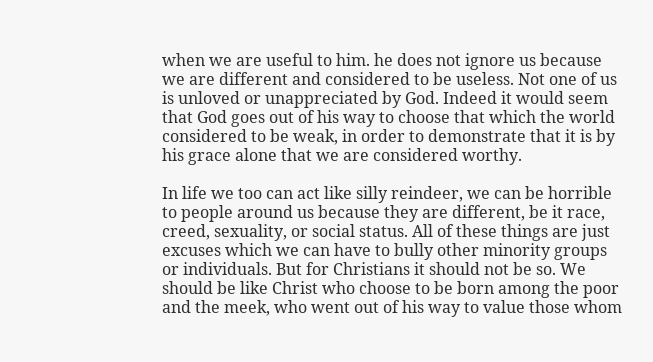when we are useful to him. he does not ignore us because we are different and considered to be useless. Not one of us is unloved or unappreciated by God. Indeed it would seem that God goes out of his way to choose that which the world considered to be weak, in order to demonstrate that it is by his grace alone that we are considered worthy.

In life we too can act like silly reindeer, we can be horrible to people around us because they are different, be it race, creed, sexuality, or social status. All of these things are just excuses which we can have to bully other minority groups or individuals. But for Christians it should not be so. We should be like Christ who choose to be born among the poor and the meek, who went out of his way to value those whom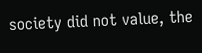society did not value, the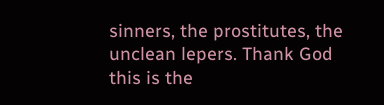sinners, the prostitutes, the unclean lepers. Thank God this is the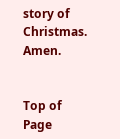story of Christmas. Amen.


Top of Page